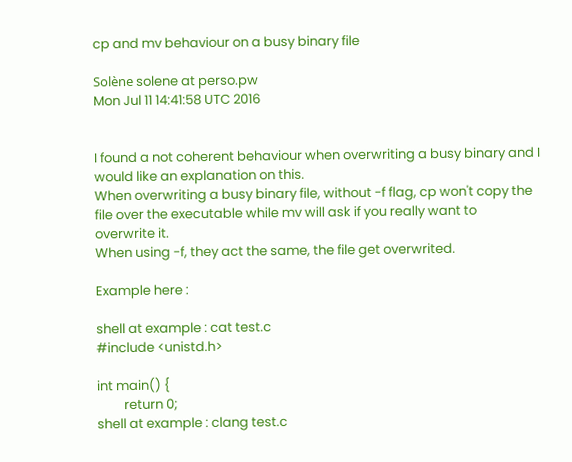cp and mv behaviour on a busy binary file

Solène solene at perso.pw
Mon Jul 11 14:41:58 UTC 2016


I found a not coherent behaviour when overwriting a busy binary and I
would like an explanation on this.
When overwriting a busy binary file, without -f flag, cp won't copy the
file over the executable while mv will ask if you really want to
overwrite it.
When using -f, they act the same, the file get overwrited.

Example here :

shell at example : cat test.c
#include <unistd.h>

int main() {
         return 0;
shell at example : clang test.c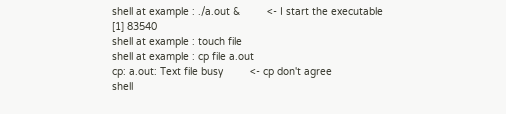shell at example : ./a.out &         <- I start the executable
[1] 83540
shell at example : touch file
shell at example : cp file a.out
cp: a.out: Text file busy         <- cp don't agree
shell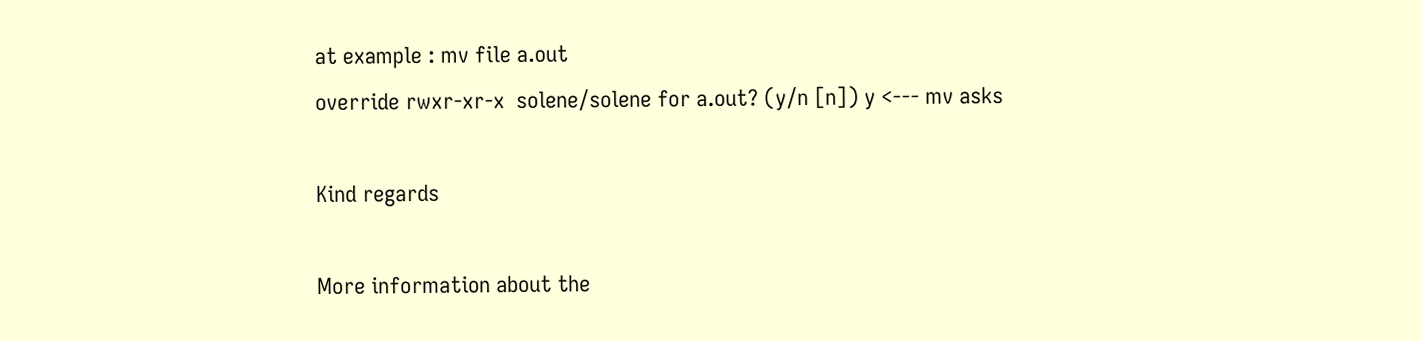at example : mv file a.out
override rwxr-xr-x  solene/solene for a.out? (y/n [n]) y <--- mv asks

Kind regards

More information about the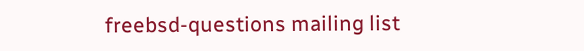freebsd-questions mailing list